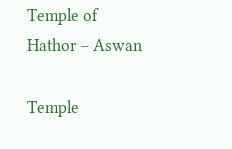Temple of Hathor – Aswan

Temple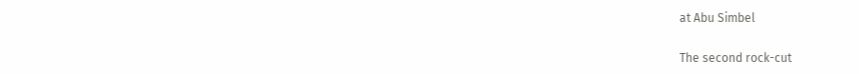at Abu Simbel

The second rock-cut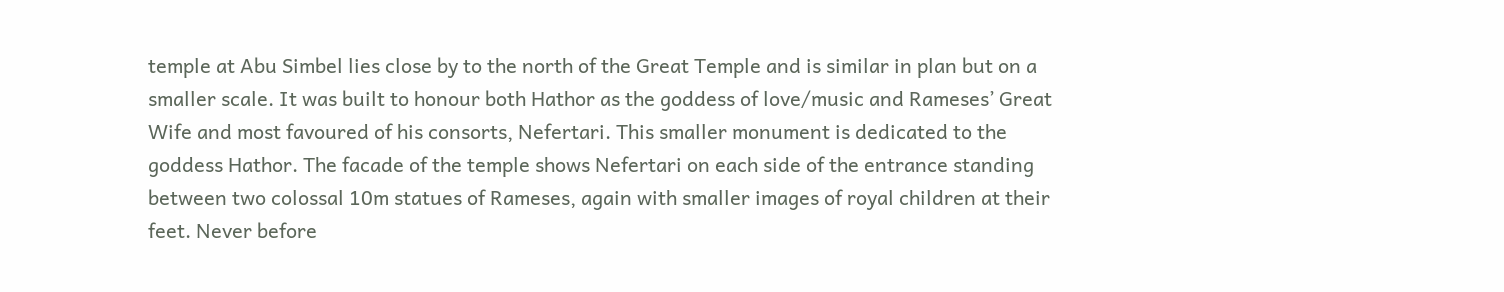temple at Abu Simbel lies close by to the north of the Great Temple and is similar in plan but on a smaller scale. It was built to honour both Hathor as the goddess of love/music and Rameses’ Great Wife and most favoured of his consorts, Nefertari. This smaller monument is dedicated to the goddess Hathor. The facade of the temple shows Nefertari on each side of the entrance standing between two colossal 10m statues of Rameses, again with smaller images of royal children at their feet. Never before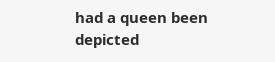had a queen been depicted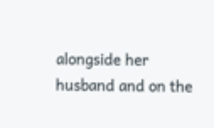alongside her husband and on the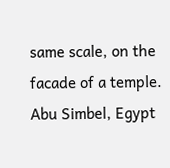same scale, on the facade of a temple. Abu Simbel, Egypt